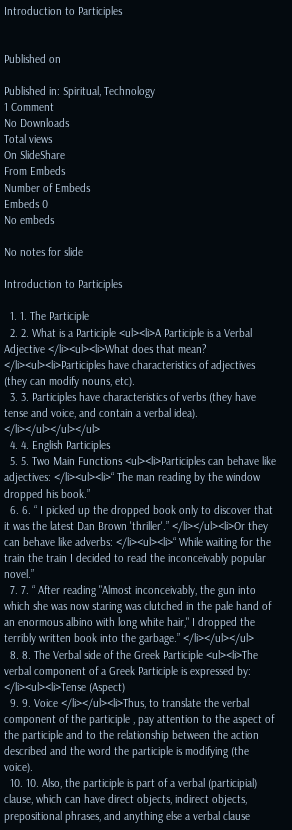Introduction to Participles


Published on

Published in: Spiritual, Technology
1 Comment
No Downloads
Total views
On SlideShare
From Embeds
Number of Embeds
Embeds 0
No embeds

No notes for slide

Introduction to Participles

  1. 1. The Participle
  2. 2. What is a Participle <ul><li>A Participle is a Verbal Adjective </li><ul><li>What does that mean? </li><ul><li>Participles have characteristics of adjectives (they can modify nouns, etc).
  3. 3. Participles have characteristics of verbs (they have tense and voice, and contain a verbal idea). </li></ul></ul></ul>
  4. 4. English Participles
  5. 5. Two Main Functions <ul><li>Participles can behave like adjectives: </li><ul><li>“ The man reading by the window dropped his book.”
  6. 6. “ I picked up the dropped book only to discover that it was the latest Dan Brown 'thriller'.” </li></ul><li>Or they can behave like adverbs: </li><ul><li>“ While waiting for the train the train I decided to read the inconceivably popular novel.”
  7. 7. “ After reading "Almost inconceivably, the gun into which she was now staring was clutched in the pale hand of an enormous albino with long white hair," I dropped the terribly written book into the garbage.” </li></ul></ul>
  8. 8. The Verbal side of the Greek Participle <ul><li>The verbal component of a Greek Participle is expressed by: </li><ul><li>Tense (Aspect)
  9. 9. Voice </li></ul><li>Thus, to translate the verbal component of the participle , pay attention to the aspect of the participle and to the relationship between the action described and the word the participle is modifying (the voice).
  10. 10. Also, the participle is part of a verbal (participial) clause, which can have direct objects, indirect objects, prepositional phrases, and anything else a verbal clause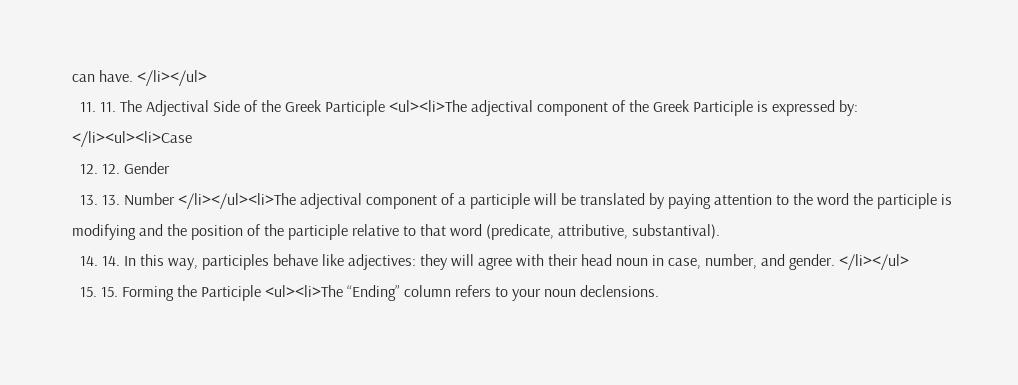can have. </li></ul>
  11. 11. The Adjectival Side of the Greek Participle <ul><li>The adjectival component of the Greek Participle is expressed by: </li><ul><li>Case
  12. 12. Gender
  13. 13. Number </li></ul><li>The adjectival component of a participle will be translated by paying attention to the word the participle is modifying and the position of the participle relative to that word (predicate, attributive, substantival).
  14. 14. In this way, participles behave like adjectives: they will agree with their head noun in case, number, and gender. </li></ul>
  15. 15. Forming the Participle <ul><li>The “Ending” column refers to your noun declensions.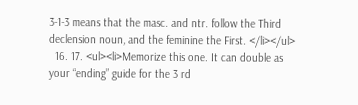3-1-3 means that the masc. and ntr. follow the Third declension noun, and the feminine the First. </li></ul>
  16. 17. <ul><li>Memorize this one. It can double as your “ending” guide for the 3 rd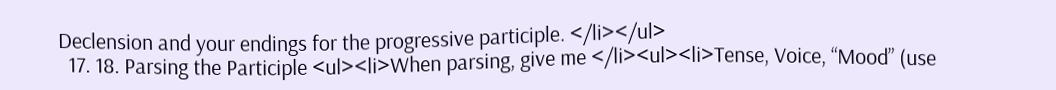Declension and your endings for the progressive participle. </li></ul>
  17. 18. Parsing the Participle <ul><li>When parsing, give me </li><ul><li>Tense, Voice, “Mood” (use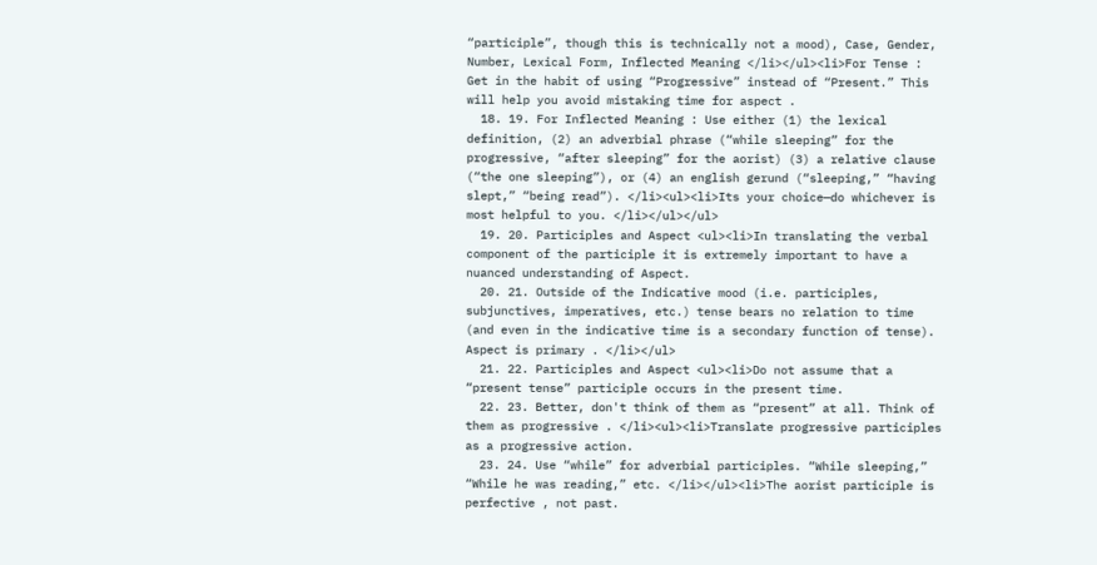“participle”, though this is technically not a mood), Case, Gender, Number, Lexical Form, Inflected Meaning </li></ul><li>For Tense : Get in the habit of using “Progressive” instead of “Present.” This will help you avoid mistaking time for aspect .
  18. 19. For Inflected Meaning : Use either (1) the lexical definition, (2) an adverbial phrase (“while sleeping” for the progressive, “after sleeping” for the aorist) (3) a relative clause (“the one sleeping”), or (4) an english gerund (“sleeping,” “having slept,” “being read”). </li><ul><li>Its your choice—do whichever is most helpful to you. </li></ul></ul>
  19. 20. Participles and Aspect <ul><li>In translating the verbal component of the participle it is extremely important to have a nuanced understanding of Aspect.
  20. 21. Outside of the Indicative mood (i.e. participles, subjunctives, imperatives, etc.) tense bears no relation to time (and even in the indicative time is a secondary function of tense). Aspect is primary . </li></ul>
  21. 22. Participles and Aspect <ul><li>Do not assume that a “present tense” participle occurs in the present time.
  22. 23. Better, don't think of them as “present” at all. Think of them as progressive . </li><ul><li>Translate progressive participles as a progressive action.
  23. 24. Use “while” for adverbial participles. “While sleeping,” “While he was reading,” etc. </li></ul><li>The aorist participle is perfective , not past.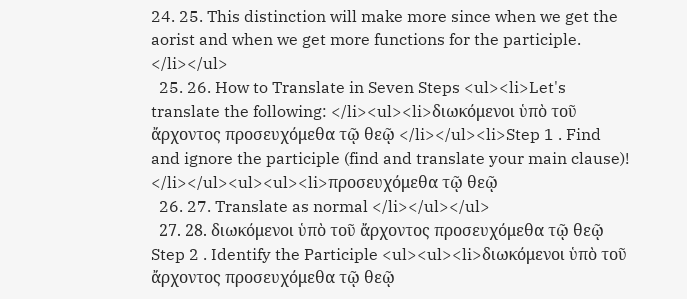24. 25. This distinction will make more since when we get the aorist and when we get more functions for the participle. </li></ul>
  25. 26. How to Translate in Seven Steps <ul><li>Let's translate the following: </li><ul><li>διωκόμενοι ὑπὸ τοῦ ἄρχοντος προσευχόμεθα τῷ θεῷ </li></ul><li>Step 1 . Find and ignore the participle (find and translate your main clause)! </li></ul><ul><ul><li>προσευχόμεθα τῷ θεῷ
  26. 27. Translate as normal </li></ul></ul>
  27. 28. διωκόμενοι ὑπὸ τοῦ ἄρχοντος προσευχόμεθα τῷ θεῷ Step 2 . Identify the Participle <ul><ul><li>διωκόμενοι ὑπὸ τοῦ ἄρχοντος προσευχόμεθα τῷ θεῷ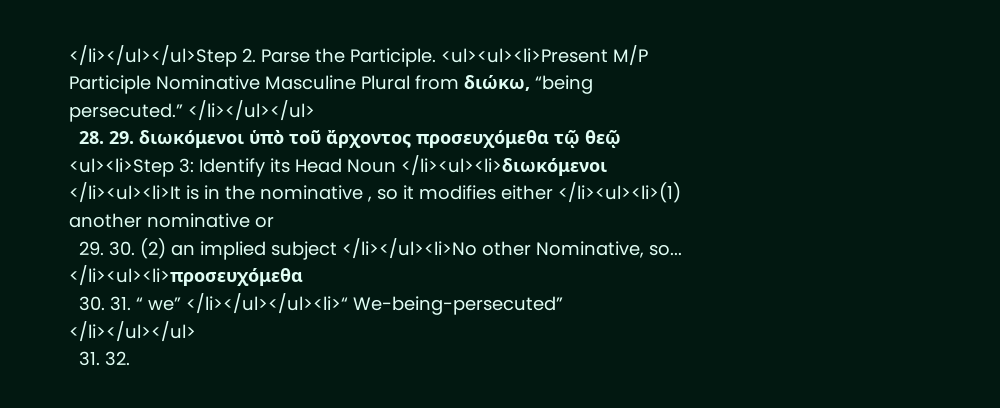</li></ul></ul>Step 2. Parse the Participle. <ul><ul><li>Present M/P Participle Nominative Masculine Plural from διώκω, “being persecuted.” </li></ul></ul>
  28. 29. διωκόμενοι ὑπὸ τοῦ ἄρχοντος προσευχόμεθα τῷ θεῷ <ul><li>Step 3: Identify its Head Noun </li><ul><li>διωκόμενοι </li><ul><li>It is in the nominative , so it modifies either </li><ul><li>(1) another nominative or
  29. 30. (2) an implied subject </li></ul><li>No other Nominative, so... </li><ul><li>προσευχόμεθα
  30. 31. “ we” </li></ul></ul><li>“ We-being-persecuted” </li></ul></ul>
  31. 32.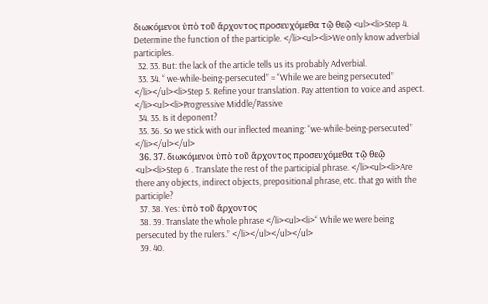διωκόμενοι ὑπὸ τοῦ ἄρχοντος προσευχόμεθα τῷ θεῷ <ul><li>Step 4. Determine the function of the participle. </li><ul><li>We only know adverbial participles.
  32. 33. But: the lack of the article tells us its probably Adverbial.
  33. 34. “ we-while-being-persecuted” = “While we are being persecuted” </li></ul><li>Step 5. Refine your translation. Pay attention to voice and aspect. </li><ul><li>Progressive Middle/Passive
  34. 35. Is it deponent?
  35. 36. So we stick with our inflected meaning: “we-while-being-persecuted” </li></ul></ul>
  36. 37. διωκόμενοι ὑπὸ τοῦ ἄρχοντος προσευχόμεθα τῷ θεῷ <ul><li>Step 6 . Translate the rest of the participial phrase. </li><ul><li>Are there any objects, indirect objects, prepositional phrase, etc. that go with the participle?
  37. 38. Yes: ὑπὸ τοῦ ἄρχοντος
  38. 39. Translate the whole phrase </li><ul><li>“ While we were being persecuted by the rulers.” </li></ul></ul></ul>
  39. 40.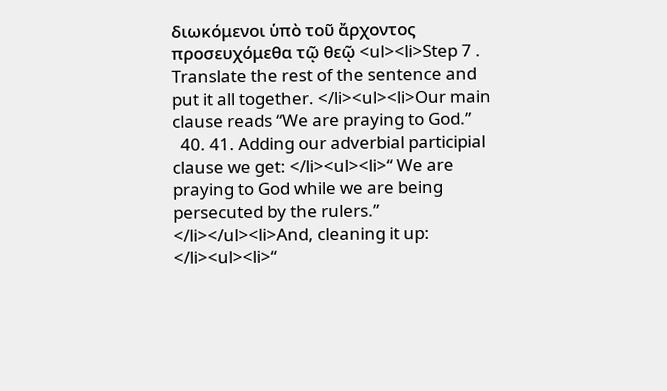διωκόμενοι ὑπὸ τοῦ ἄρχοντος προσευχόμεθα τῷ θεῷ <ul><li>Step 7 . Translate the rest of the sentence and put it all together. </li><ul><li>Our main clause reads “We are praying to God.”
  40. 41. Adding our adverbial participial clause we get: </li><ul><li>“ We are praying to God while we are being persecuted by the rulers.” </li></ul><li>And, cleaning it up: </li><ul><li>“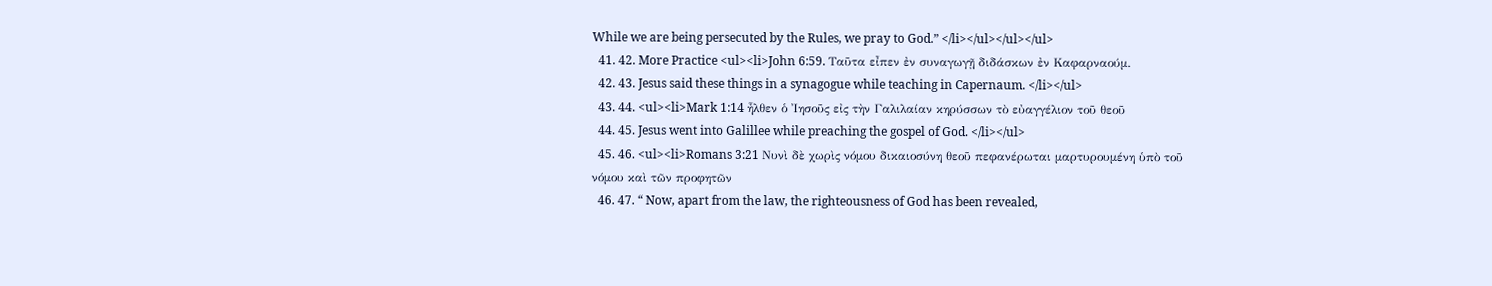While we are being persecuted by the Rules, we pray to God.” </li></ul></ul></ul>
  41. 42. More Practice <ul><li>John 6:59. Ταῦτα εἶπεν ἐν συναγωγῇ διδάσκων ἐν Καφαρναούμ.
  42. 43. Jesus said these things in a synagogue while teaching in Capernaum. </li></ul>
  43. 44. <ul><li>Mark 1:14 ἦλθεν ὁ Ἰησοῦς εἰς τὴν Γαλιλαίαν κηρύσσων τὸ εὐαγγέλιον τοῦ θεοῦ
  44. 45. Jesus went into Galillee while preaching the gospel of God. </li></ul>
  45. 46. <ul><li>Romans 3:21 Νυνὶ δὲ χωρὶς νόμου δικαιοσύνη θεοῦ πεφανέρωται μαρτυρουμένη ὑπὸ τοῦ νόμου καὶ τῶν προφητῶν
  46. 47. “ Now, apart from the law, the righteousness of God has been revealed,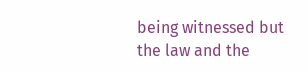being witnessed but the law and the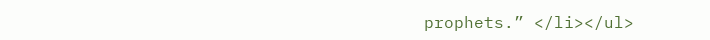prophets.” </li></ul>